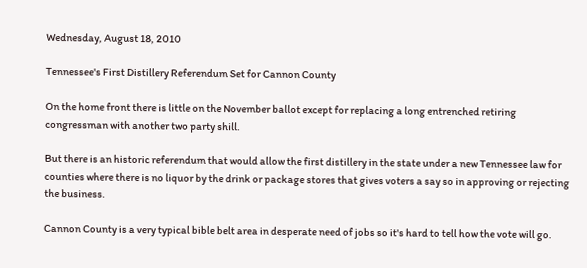Wednesday, August 18, 2010

Tennessee's First Distillery Referendum Set for Cannon County

On the home front there is little on the November ballot except for replacing a long entrenched retiring congressman with another two party shill.

But there is an historic referendum that would allow the first distillery in the state under a new Tennessee law for counties where there is no liquor by the drink or package stores that gives voters a say so in approving or rejecting the business.

Cannon County is a very typical bible belt area in desperate need of jobs so it's hard to tell how the vote will go.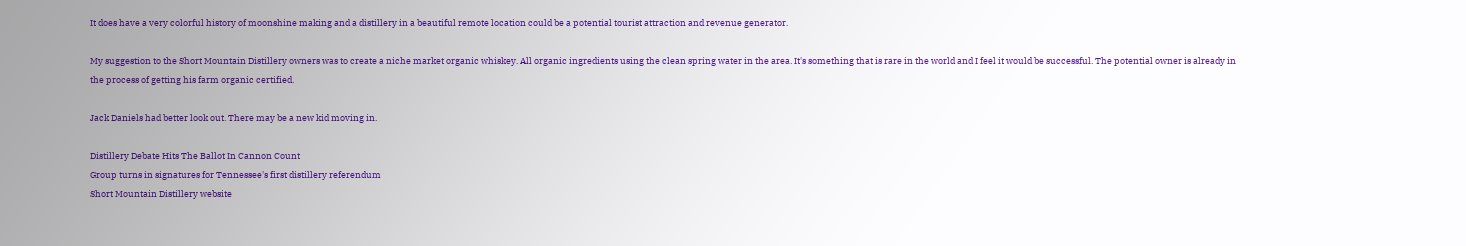It does have a very colorful history of moonshine making and a distillery in a beautiful remote location could be a potential tourist attraction and revenue generator.

My suggestion to the Short Mountain Distillery owners was to create a niche market organic whiskey. All organic ingredients using the clean spring water in the area. It's something that is rare in the world and I feel it would be successful. The potential owner is already in the process of getting his farm organic certified.

Jack Daniels had better look out. There may be a new kid moving in.

Distillery Debate Hits The Ballot In Cannon Count
Group turns in signatures for Tennessee's first distillery referendum
Short Mountain Distillery website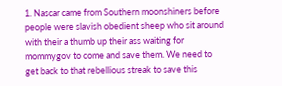1. Nascar came from Southern moonshiners before people were slavish obedient sheep who sit around with their a thumb up their ass waiting for mommygov to come and save them. We need to get back to that rebellious streak to save this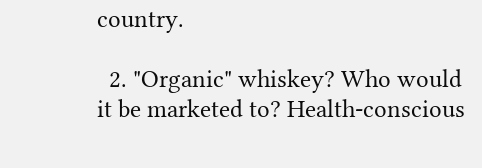country.

  2. "Organic" whiskey? Who would it be marketed to? Health-conscious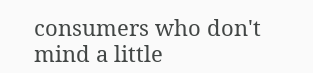consumers who don't mind a little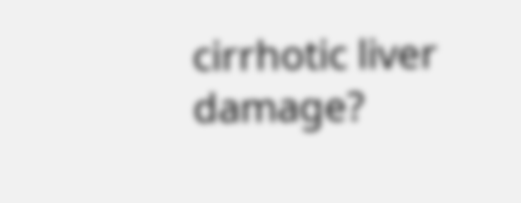cirrhotic liver damage?